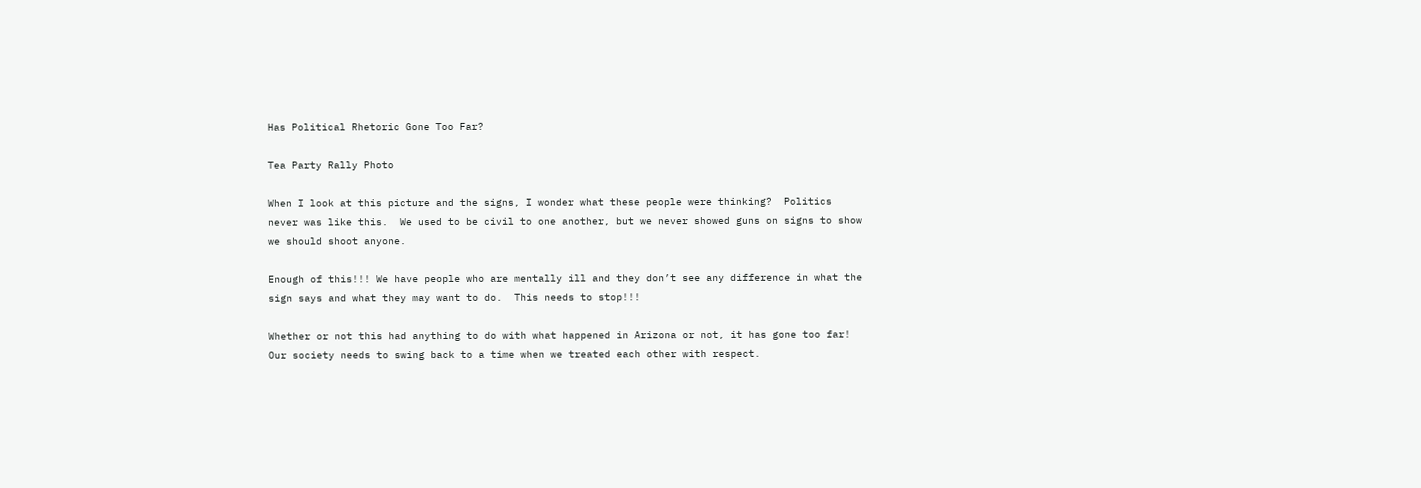Has Political Rhetoric Gone Too Far?

Tea Party Rally Photo

When I look at this picture and the signs, I wonder what these people were thinking?  Politics never was like this.  We used to be civil to one another, but we never showed guns on signs to show we should shoot anyone.

Enough of this!!! We have people who are mentally ill and they don’t see any difference in what the sign says and what they may want to do.  This needs to stop!!!

Whether or not this had anything to do with what happened in Arizona or not, it has gone too far!  Our society needs to swing back to a time when we treated each other with respect.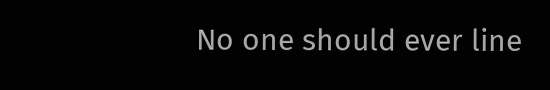No one should ever line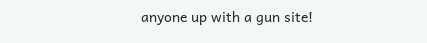anyone up with a gun site!